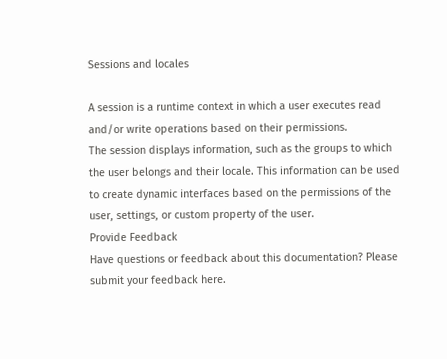Sessions and locales

A session is a runtime context in which a user executes read and/or write operations based on their permissions.
The session displays information, such as the groups to which the user belongs and their locale. This information can be used to create dynamic interfaces based on the permissions of the user, settings, or custom property of the user.
Provide Feedback
Have questions or feedback about this documentation? Please submit your feedback here.